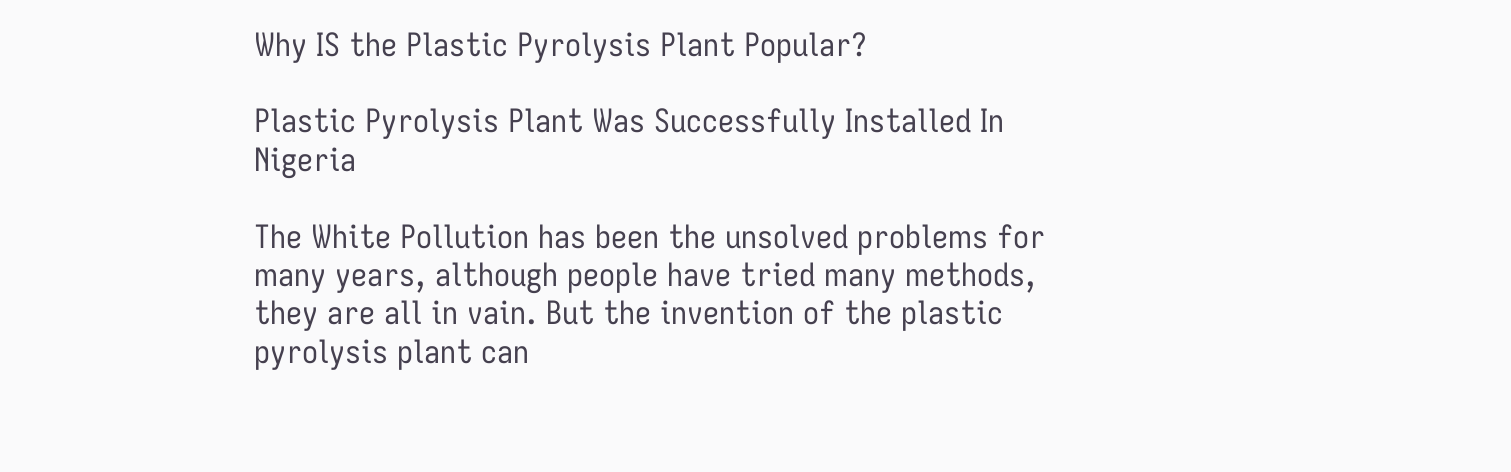Why IS the Plastic Pyrolysis Plant Popular?

Plastic Pyrolysis Plant Was Successfully Installed In Nigeria

The White Pollution has been the unsolved problems for many years, although people have tried many methods, they are all in vain. But the invention of the plastic pyrolysis plant can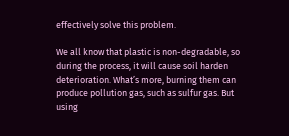effectively solve this problem.

We all know that plastic is non-degradable, so during the process, it will cause soil harden deterioration. What’s more, burning them can produce pollution gas, such as sulfur gas. But using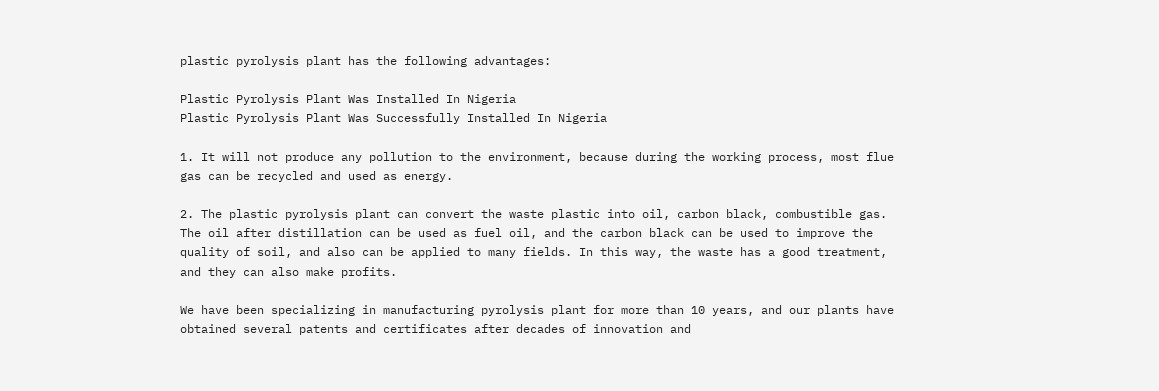plastic pyrolysis plant has the following advantages:

Plastic Pyrolysis Plant Was Installed In Nigeria
Plastic Pyrolysis Plant Was Successfully Installed In Nigeria

1. It will not produce any pollution to the environment, because during the working process, most flue gas can be recycled and used as energy.

2. The plastic pyrolysis plant can convert the waste plastic into oil, carbon black, combustible gas. The oil after distillation can be used as fuel oil, and the carbon black can be used to improve the quality of soil, and also can be applied to many fields. In this way, the waste has a good treatment, and they can also make profits.

We have been specializing in manufacturing pyrolysis plant for more than 10 years, and our plants have obtained several patents and certificates after decades of innovation and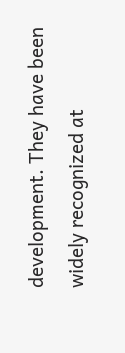development. They have been widely recognized at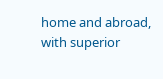home and abroad, with superior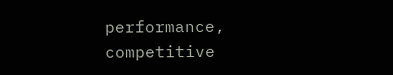performance, competitive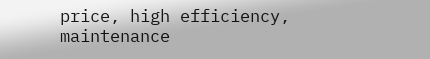price, high efficiency, maintenance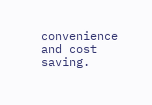convenience and cost saving.